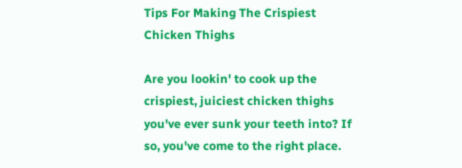Tips For Making The Crispiest Chicken Thighs

Are you lookin' to cook up the crispiest, juiciest chicken thighs you've ever sunk your teeth into? If so, you've come to the right place.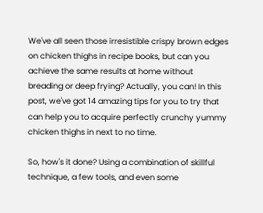We've all seen those irresistible crispy brown edges on chicken thighs in recipe books, but can you achieve the same results at home without breading or deep frying? Actually, you can! In this post, we've got 14 amazing tips for you to try that can help you to acquire perfectly crunchy yummy chicken thighs in next to no time.

So, how's it done? Using a combination of skillful technique, a few tools, and even some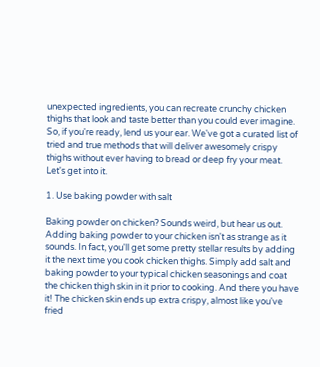unexpected ingredients, you can recreate crunchy chicken thighs that look and taste better than you could ever imagine. So, if you're ready, lend us your ear. We've got a curated list of tried and true methods that will deliver awesomely crispy thighs without ever having to bread or deep fry your meat. Let's get into it.

1. Use baking powder with salt

Baking powder on chicken? Sounds weird, but hear us out. Adding baking powder to your chicken isn't as strange as it sounds. In fact, you'll get some pretty stellar results by adding it the next time you cook chicken thighs. Simply add salt and baking powder to your typical chicken seasonings and coat the chicken thigh skin in it prior to cooking. And there you have it! The chicken skin ends up extra crispy, almost like you've fried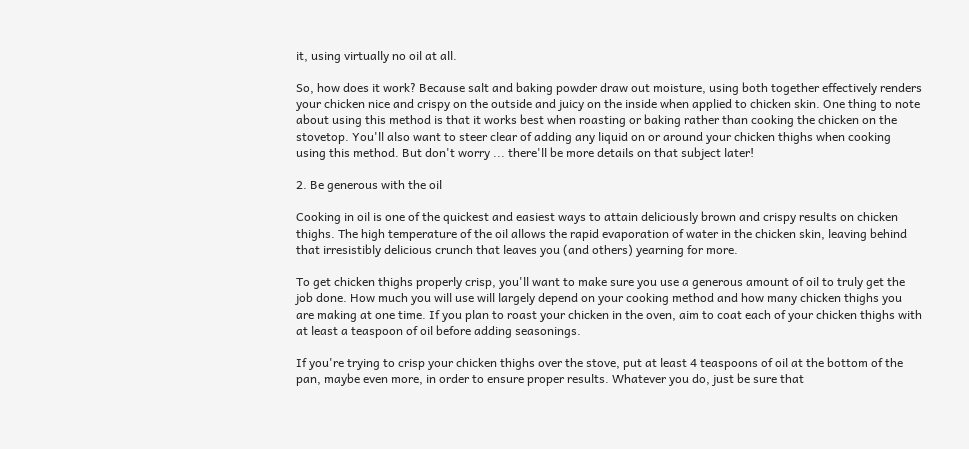it, using virtually no oil at all.

So, how does it work? Because salt and baking powder draw out moisture, using both together effectively renders your chicken nice and crispy on the outside and juicy on the inside when applied to chicken skin. One thing to note about using this method is that it works best when roasting or baking rather than cooking the chicken on the stovetop. You'll also want to steer clear of adding any liquid on or around your chicken thighs when cooking using this method. But don't worry ... there'll be more details on that subject later!

2. Be generous with the oil

Cooking in oil is one of the quickest and easiest ways to attain deliciously brown and crispy results on chicken thighs. The high temperature of the oil allows the rapid evaporation of water in the chicken skin, leaving behind that irresistibly delicious crunch that leaves you (and others) yearning for more.

To get chicken thighs properly crisp, you'll want to make sure you use a generous amount of oil to truly get the job done. How much you will use will largely depend on your cooking method and how many chicken thighs you are making at one time. If you plan to roast your chicken in the oven, aim to coat each of your chicken thighs with at least a teaspoon of oil before adding seasonings.

If you're trying to crisp your chicken thighs over the stove, put at least 4 teaspoons of oil at the bottom of the pan, maybe even more, in order to ensure proper results. Whatever you do, just be sure that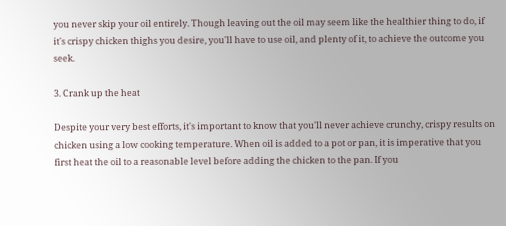you never skip your oil entirely. Though leaving out the oil may seem like the healthier thing to do, if it's crispy chicken thighs you desire, you'll have to use oil, and plenty of it, to achieve the outcome you seek.

3. Crank up the heat

Despite your very best efforts, it's important to know that you'll never achieve crunchy, crispy results on chicken using a low cooking temperature. When oil is added to a pot or pan, it is imperative that you first heat the oil to a reasonable level before adding the chicken to the pan. If you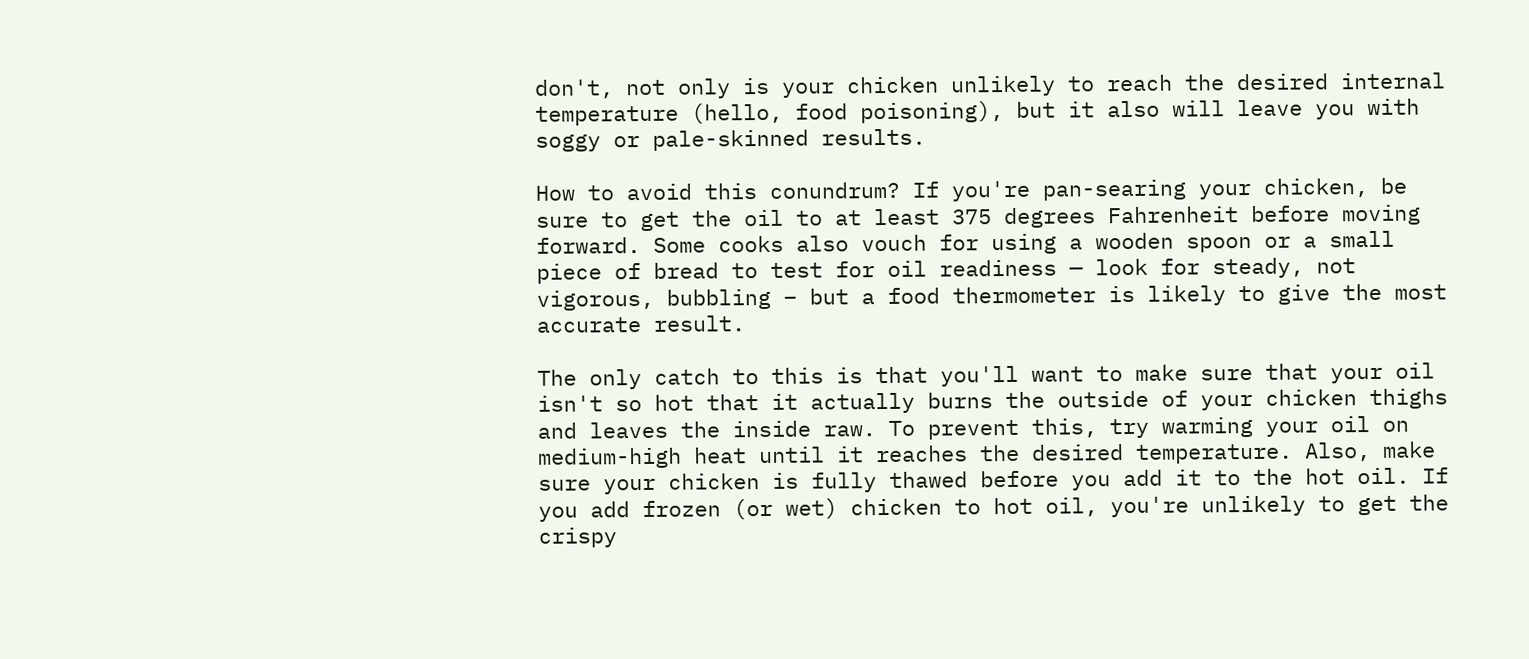don't, not only is your chicken unlikely to reach the desired internal temperature (hello, food poisoning), but it also will leave you with soggy or pale-skinned results.

How to avoid this conundrum? If you're pan-searing your chicken, be sure to get the oil to at least 375 degrees Fahrenheit before moving forward. Some cooks also vouch for using a wooden spoon or a small piece of bread to test for oil readiness — look for steady, not vigorous, bubbling – but a food thermometer is likely to give the most accurate result.

The only catch to this is that you'll want to make sure that your oil isn't so hot that it actually burns the outside of your chicken thighs and leaves the inside raw. To prevent this, try warming your oil on medium-high heat until it reaches the desired temperature. Also, make sure your chicken is fully thawed before you add it to the hot oil. If you add frozen (or wet) chicken to hot oil, you're unlikely to get the crispy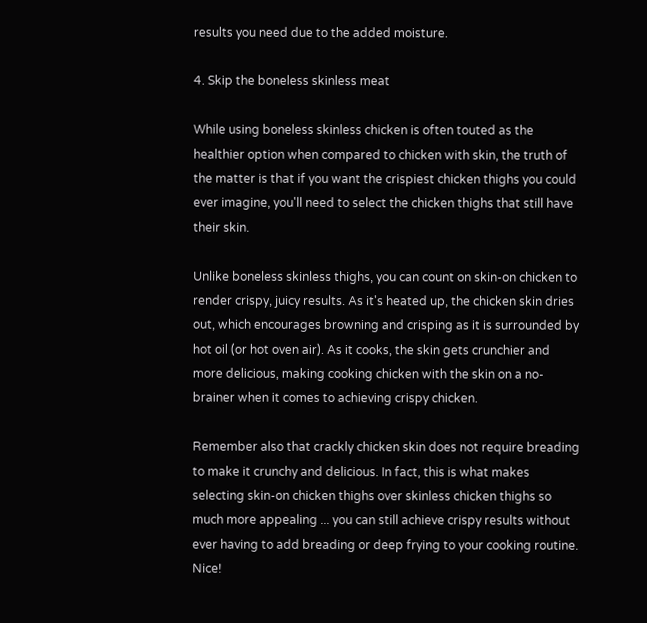results you need due to the added moisture.

4. Skip the boneless skinless meat

While using boneless skinless chicken is often touted as the healthier option when compared to chicken with skin, the truth of the matter is that if you want the crispiest chicken thighs you could ever imagine, you'll need to select the chicken thighs that still have their skin.

Unlike boneless skinless thighs, you can count on skin-on chicken to render crispy, juicy results. As it's heated up, the chicken skin dries out, which encourages browning and crisping as it is surrounded by hot oil (or hot oven air). As it cooks, the skin gets crunchier and more delicious, making cooking chicken with the skin on a no-brainer when it comes to achieving crispy chicken.

Remember also that crackly chicken skin does not require breading to make it crunchy and delicious. In fact, this is what makes selecting skin-on chicken thighs over skinless chicken thighs so much more appealing ... you can still achieve crispy results without ever having to add breading or deep frying to your cooking routine. Nice!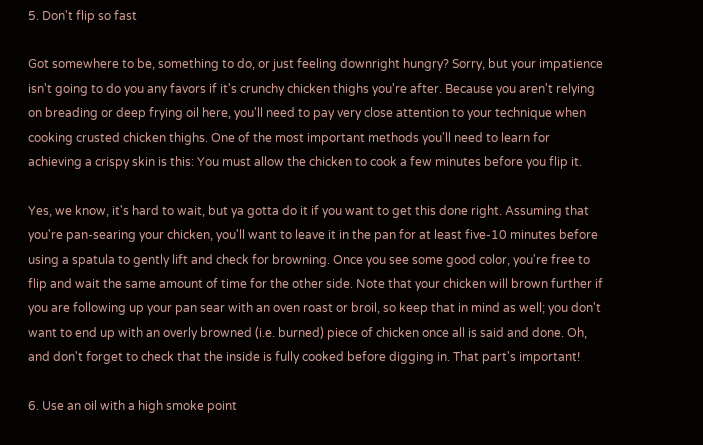5. Don't flip so fast

Got somewhere to be, something to do, or just feeling downright hungry? Sorry, but your impatience isn't going to do you any favors if it's crunchy chicken thighs you're after. Because you aren't relying on breading or deep frying oil here, you'll need to pay very close attention to your technique when cooking crusted chicken thighs. One of the most important methods you'll need to learn for achieving a crispy skin is this: You must allow the chicken to cook a few minutes before you flip it.

Yes, we know, it's hard to wait, but ya gotta do it if you want to get this done right. Assuming that you're pan-searing your chicken, you'll want to leave it in the pan for at least five-10 minutes before using a spatula to gently lift and check for browning. Once you see some good color, you're free to flip and wait the same amount of time for the other side. Note that your chicken will brown further if you are following up your pan sear with an oven roast or broil, so keep that in mind as well; you don't want to end up with an overly browned (i.e. burned) piece of chicken once all is said and done. Oh, and don't forget to check that the inside is fully cooked before digging in. That part's important!

6. Use an oil with a high smoke point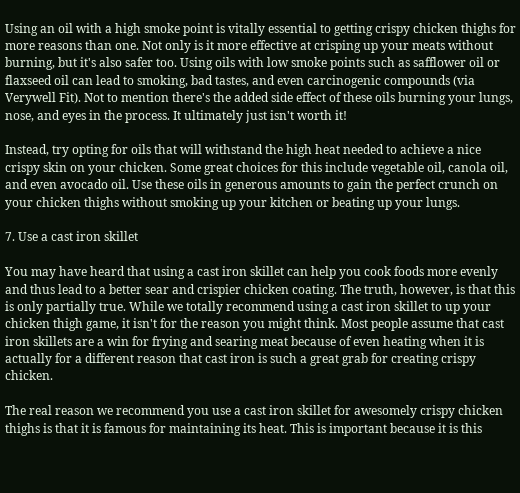Using an oil with a high smoke point is vitally essential to getting crispy chicken thighs for more reasons than one. Not only is it more effective at crisping up your meats without burning, but it's also safer too. Using oils with low smoke points such as safflower oil or flaxseed oil can lead to smoking, bad tastes, and even carcinogenic compounds (via Verywell Fit). Not to mention there's the added side effect of these oils burning your lungs, nose, and eyes in the process. It ultimately just isn't worth it!

Instead, try opting for oils that will withstand the high heat needed to achieve a nice crispy skin on your chicken. Some great choices for this include vegetable oil, canola oil, and even avocado oil. Use these oils in generous amounts to gain the perfect crunch on your chicken thighs without smoking up your kitchen or beating up your lungs.

7. Use a cast iron skillet

You may have heard that using a cast iron skillet can help you cook foods more evenly and thus lead to a better sear and crispier chicken coating. The truth, however, is that this is only partially true. While we totally recommend using a cast iron skillet to up your chicken thigh game, it isn't for the reason you might think. Most people assume that cast iron skillets are a win for frying and searing meat because of even heating when it is actually for a different reason that cast iron is such a great grab for creating crispy chicken.

The real reason we recommend you use a cast iron skillet for awesomely crispy chicken thighs is that it is famous for maintaining its heat. This is important because it is this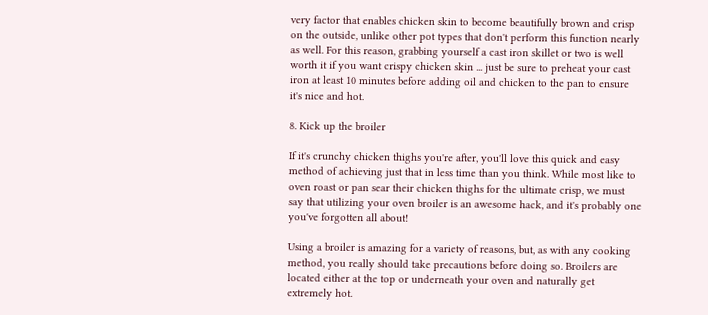very factor that enables chicken skin to become beautifully brown and crisp on the outside, unlike other pot types that don't perform this function nearly as well. For this reason, grabbing yourself a cast iron skillet or two is well worth it if you want crispy chicken skin ... just be sure to preheat your cast iron at least 10 minutes before adding oil and chicken to the pan to ensure it's nice and hot.

8. Kick up the broiler

If it's crunchy chicken thighs you're after, you'll love this quick and easy method of achieving just that in less time than you think. While most like to oven roast or pan sear their chicken thighs for the ultimate crisp, we must say that utilizing your oven broiler is an awesome hack, and it's probably one you've forgotten all about!

Using a broiler is amazing for a variety of reasons, but, as with any cooking method, you really should take precautions before doing so. Broilers are located either at the top or underneath your oven and naturally get extremely hot.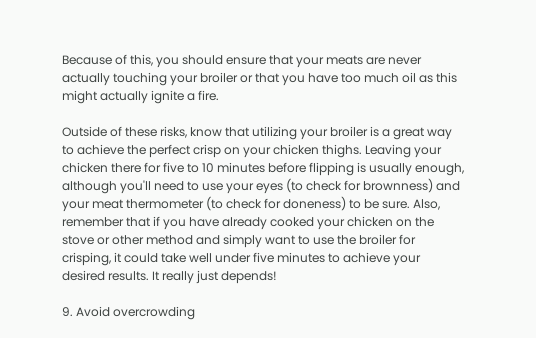Because of this, you should ensure that your meats are never actually touching your broiler or that you have too much oil as this might actually ignite a fire.

Outside of these risks, know that utilizing your broiler is a great way to achieve the perfect crisp on your chicken thighs. Leaving your chicken there for five to 10 minutes before flipping is usually enough, although you'll need to use your eyes (to check for brownness) and your meat thermometer (to check for doneness) to be sure. Also, remember that if you have already cooked your chicken on the stove or other method and simply want to use the broiler for crisping, it could take well under five minutes to achieve your desired results. It really just depends!

9. Avoid overcrowding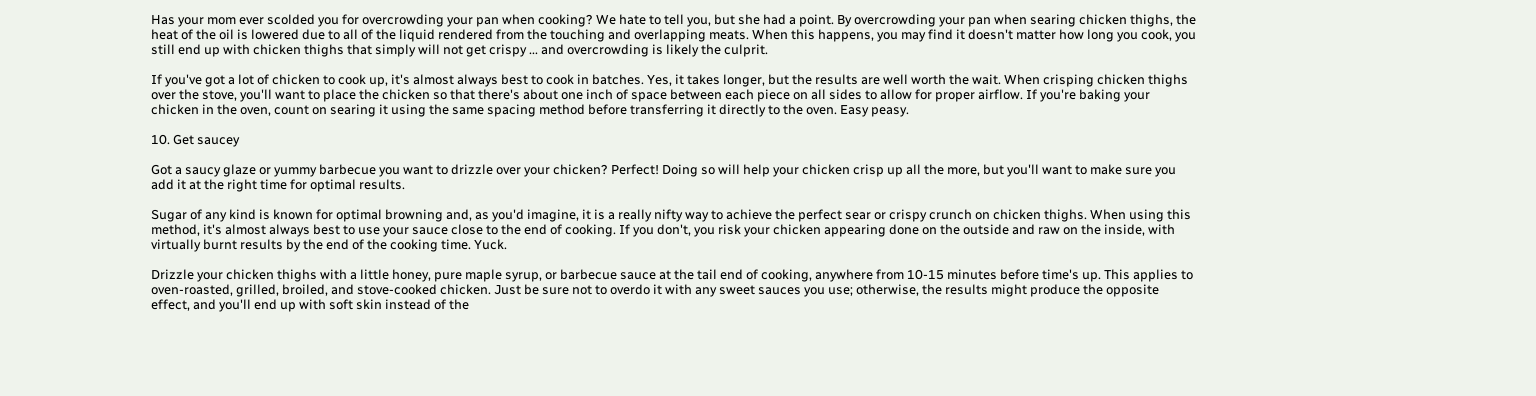Has your mom ever scolded you for overcrowding your pan when cooking? We hate to tell you, but she had a point. By overcrowding your pan when searing chicken thighs, the heat of the oil is lowered due to all of the liquid rendered from the touching and overlapping meats. When this happens, you may find it doesn't matter how long you cook, you still end up with chicken thighs that simply will not get crispy ... and overcrowding is likely the culprit.

If you've got a lot of chicken to cook up, it's almost always best to cook in batches. Yes, it takes longer, but the results are well worth the wait. When crisping chicken thighs over the stove, you'll want to place the chicken so that there's about one inch of space between each piece on all sides to allow for proper airflow. If you're baking your chicken in the oven, count on searing it using the same spacing method before transferring it directly to the oven. Easy peasy.

10. Get saucey

Got a saucy glaze or yummy barbecue you want to drizzle over your chicken? Perfect! Doing so will help your chicken crisp up all the more, but you'll want to make sure you add it at the right time for optimal results.

Sugar of any kind is known for optimal browning and, as you'd imagine, it is a really nifty way to achieve the perfect sear or crispy crunch on chicken thighs. When using this method, it's almost always best to use your sauce close to the end of cooking. If you don't, you risk your chicken appearing done on the outside and raw on the inside, with virtually burnt results by the end of the cooking time. Yuck.

Drizzle your chicken thighs with a little honey, pure maple syrup, or barbecue sauce at the tail end of cooking, anywhere from 10-15 minutes before time's up. This applies to oven-roasted, grilled, broiled, and stove-cooked chicken. Just be sure not to overdo it with any sweet sauces you use; otherwise, the results might produce the opposite effect, and you'll end up with soft skin instead of the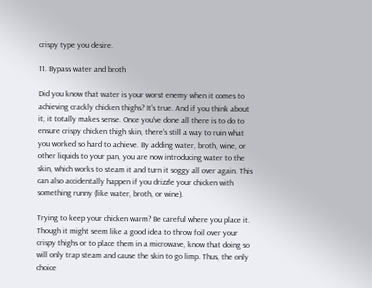crispy type you desire.

11. Bypass water and broth

Did you know that water is your worst enemy when it comes to achieving crackly chicken thighs? It's true. And if you think about it, it totally makes sense. Once you've done all there is to do to ensure crispy chicken thigh skin, there's still a way to ruin what you worked so hard to achieve. By adding water, broth, wine, or other liquids to your pan, you are now introducing water to the skin, which works to steam it and turn it soggy all over again. This can also accidentally happen if you drizzle your chicken with something runny (like water, broth, or wine).

Trying to keep your chicken warm? Be careful where you place it. Though it might seem like a good idea to throw foil over your crispy thighs or to place them in a microwave, know that doing so will only trap steam and cause the skin to go limp. Thus, the only choice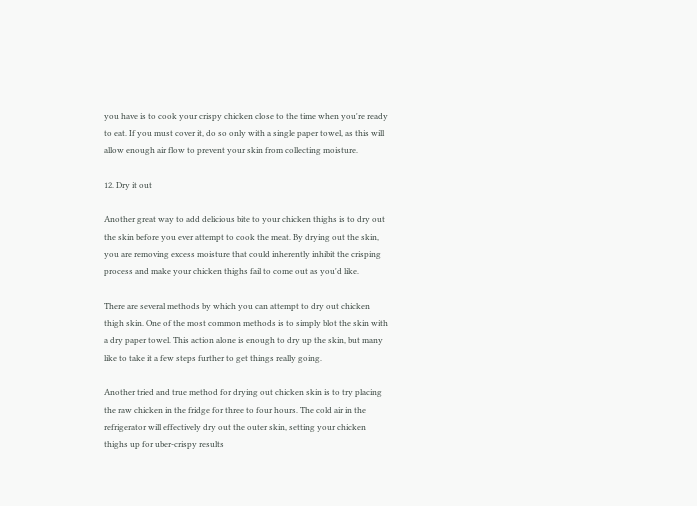you have is to cook your crispy chicken close to the time when you're ready to eat. If you must cover it, do so only with a single paper towel, as this will allow enough air flow to prevent your skin from collecting moisture.

12. Dry it out

Another great way to add delicious bite to your chicken thighs is to dry out the skin before you ever attempt to cook the meat. By drying out the skin, you are removing excess moisture that could inherently inhibit the crisping process and make your chicken thighs fail to come out as you'd like.

There are several methods by which you can attempt to dry out chicken thigh skin. One of the most common methods is to simply blot the skin with a dry paper towel. This action alone is enough to dry up the skin, but many like to take it a few steps further to get things really going.

Another tried and true method for drying out chicken skin is to try placing the raw chicken in the fridge for three to four hours. The cold air in the refrigerator will effectively dry out the outer skin, setting your chicken thighs up for uber-crispy results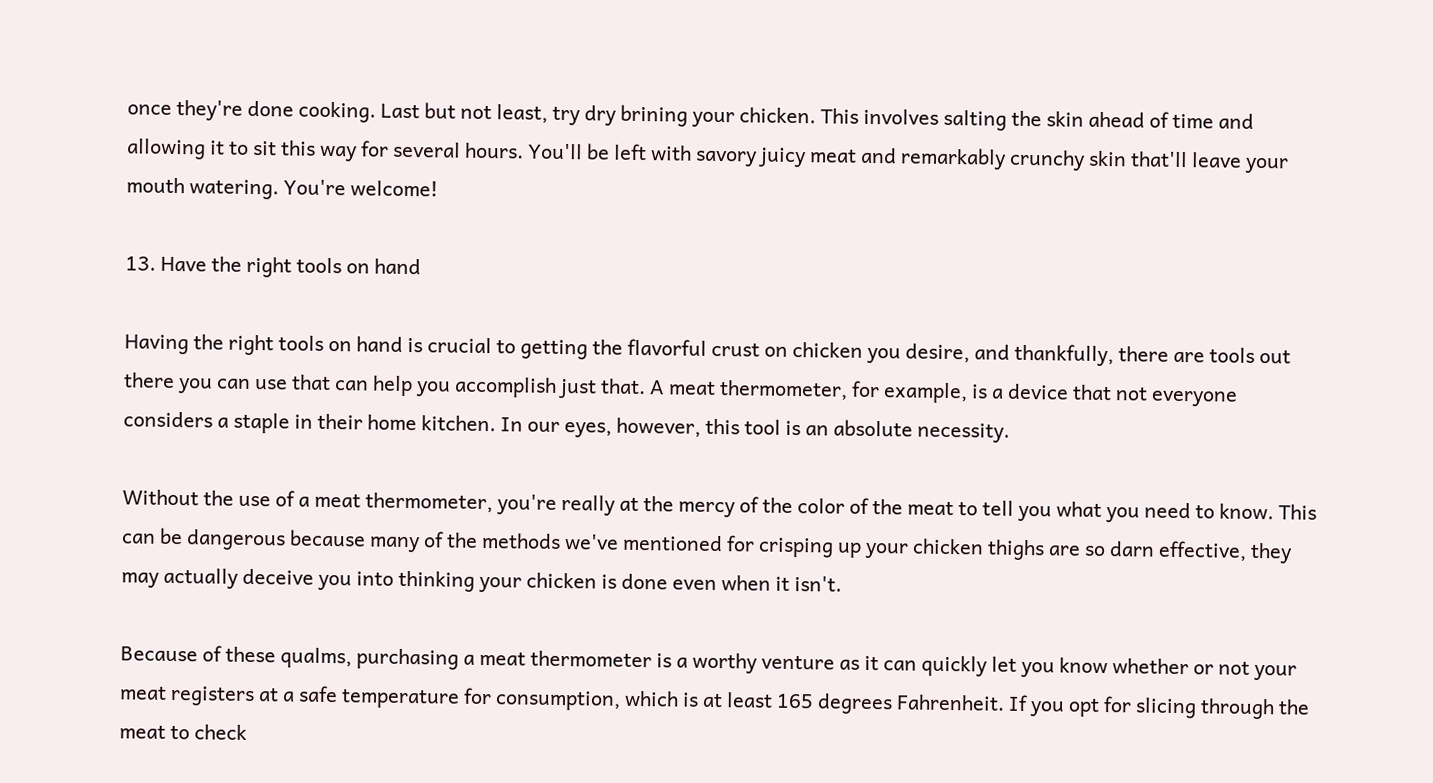once they're done cooking. Last but not least, try dry brining your chicken. This involves salting the skin ahead of time and allowing it to sit this way for several hours. You'll be left with savory juicy meat and remarkably crunchy skin that'll leave your mouth watering. You're welcome!

13. Have the right tools on hand

Having the right tools on hand is crucial to getting the flavorful crust on chicken you desire, and thankfully, there are tools out there you can use that can help you accomplish just that. A meat thermometer, for example, is a device that not everyone considers a staple in their home kitchen. In our eyes, however, this tool is an absolute necessity.

Without the use of a meat thermometer, you're really at the mercy of the color of the meat to tell you what you need to know. This can be dangerous because many of the methods we've mentioned for crisping up your chicken thighs are so darn effective, they may actually deceive you into thinking your chicken is done even when it isn't.

Because of these qualms, purchasing a meat thermometer is a worthy venture as it can quickly let you know whether or not your meat registers at a safe temperature for consumption, which is at least 165 degrees Fahrenheit. If you opt for slicing through the meat to check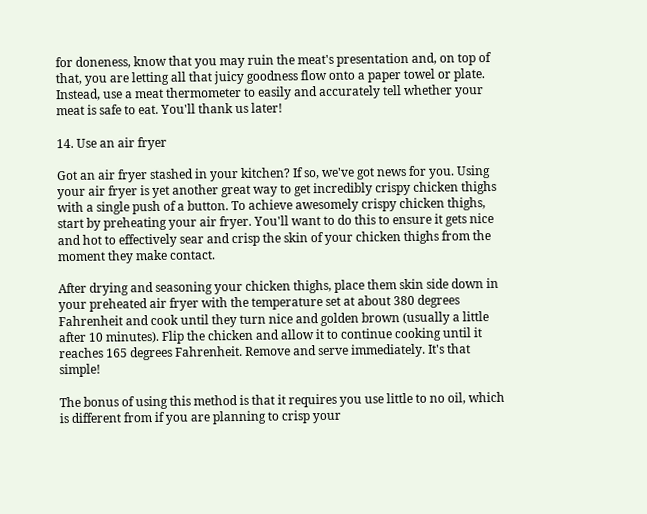for doneness, know that you may ruin the meat's presentation and, on top of that, you are letting all that juicy goodness flow onto a paper towel or plate. Instead, use a meat thermometer to easily and accurately tell whether your meat is safe to eat. You'll thank us later!

14. Use an air fryer

Got an air fryer stashed in your kitchen? If so, we've got news for you. Using your air fryer is yet another great way to get incredibly crispy chicken thighs with a single push of a button. To achieve awesomely crispy chicken thighs, start by preheating your air fryer. You'll want to do this to ensure it gets nice and hot to effectively sear and crisp the skin of your chicken thighs from the moment they make contact.

After drying and seasoning your chicken thighs, place them skin side down in your preheated air fryer with the temperature set at about 380 degrees Fahrenheit and cook until they turn nice and golden brown (usually a little after 10 minutes). Flip the chicken and allow it to continue cooking until it reaches 165 degrees Fahrenheit. Remove and serve immediately. It's that simple!

The bonus of using this method is that it requires you use little to no oil, which is different from if you are planning to crisp your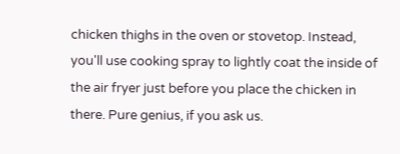chicken thighs in the oven or stovetop. Instead, you'll use cooking spray to lightly coat the inside of the air fryer just before you place the chicken in there. Pure genius, if you ask us.